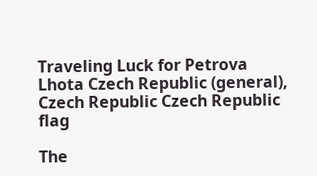Traveling Luck for Petrova Lhota Czech Republic (general), Czech Republic Czech Republic flag

The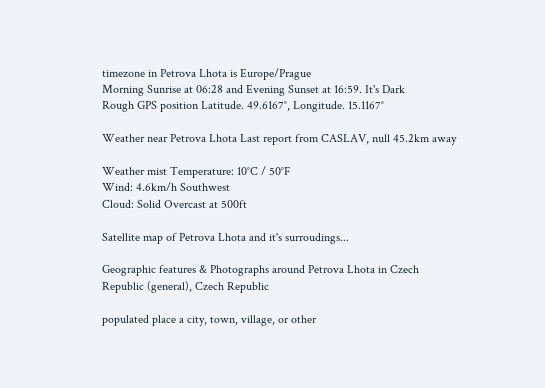timezone in Petrova Lhota is Europe/Prague
Morning Sunrise at 06:28 and Evening Sunset at 16:59. It's Dark
Rough GPS position Latitude. 49.6167°, Longitude. 15.1167°

Weather near Petrova Lhota Last report from CASLAV, null 45.2km away

Weather mist Temperature: 10°C / 50°F
Wind: 4.6km/h Southwest
Cloud: Solid Overcast at 500ft

Satellite map of Petrova Lhota and it's surroudings...

Geographic features & Photographs around Petrova Lhota in Czech Republic (general), Czech Republic

populated place a city, town, village, or other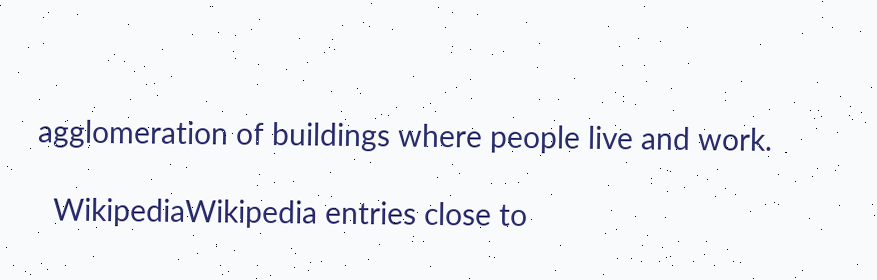agglomeration of buildings where people live and work.

  WikipediaWikipedia entries close to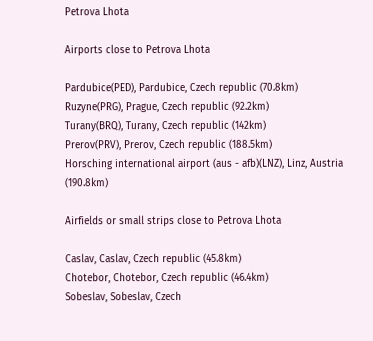Petrova Lhota

Airports close to Petrova Lhota

Pardubice(PED), Pardubice, Czech republic (70.8km)
Ruzyne(PRG), Prague, Czech republic (92.2km)
Turany(BRQ), Turany, Czech republic (142km)
Prerov(PRV), Prerov, Czech republic (188.5km)
Horsching international airport (aus - afb)(LNZ), Linz, Austria (190.8km)

Airfields or small strips close to Petrova Lhota

Caslav, Caslav, Czech republic (45.8km)
Chotebor, Chotebor, Czech republic (46.4km)
Sobeslav, Sobeslav, Czech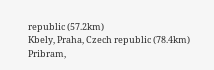republic (57.2km)
Kbely, Praha, Czech republic (78.4km)
Pribram,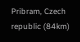Pribram, Czech republic (84km)